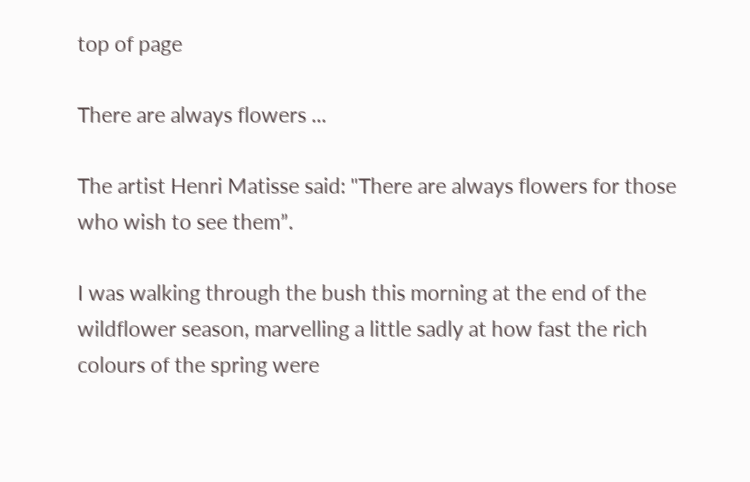top of page

There are always flowers ...

The artist Henri Matisse said: "There are always flowers for those who wish to see them”.

I was walking through the bush this morning at the end of the wildflower season, marvelling a little sadly at how fast the rich colours of the spring were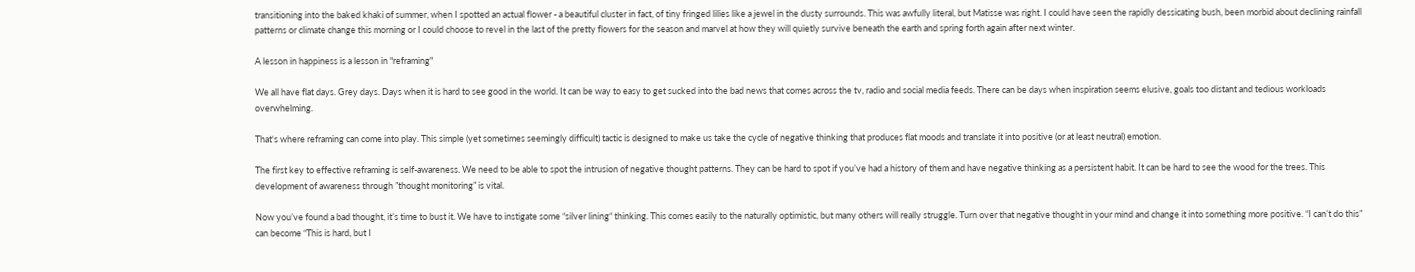transitioning into the baked khaki of summer, when I spotted an actual flower - a beautiful cluster in fact, of tiny fringed lilies like a jewel in the dusty surrounds. This was awfully literal, but Matisse was right. I could have seen the rapidly dessicating bush, been morbid about declining rainfall patterns or climate change this morning or I could choose to revel in the last of the pretty flowers for the season and marvel at how they will quietly survive beneath the earth and spring forth again after next winter.

A lesson in happiness is a lesson in "reframing"

We all have flat days. Grey days. Days when it is hard to see good in the world. It can be way to easy to get sucked into the bad news that comes across the tv, radio and social media feeds. There can be days when inspiration seems elusive, goals too distant and tedious workloads overwhelming.

That‘s where reframing can come into play. This simple (yet sometimes seemingly difficult) tactic is designed to make us take the cycle of negative thinking that produces flat moods and translate it into positive (or at least neutral) emotion.

The first key to effective reframing is self-awareness. We need to be able to spot the intrusion of negative thought patterns. They can be hard to spot if you’ve had a history of them and have negative thinking as a persistent habit. It can be hard to see the wood for the trees. This development of awareness through ”thought monitoring” is vital.

Now you’ve found a bad thought, it’s time to bust it. We have to instigate some “silver lining“ thinking. This comes easily to the naturally optimistic, but many others will really struggle. Turn over that negative thought in your mind and change it into something more positive. “I can’t do this” can become “This is hard, but I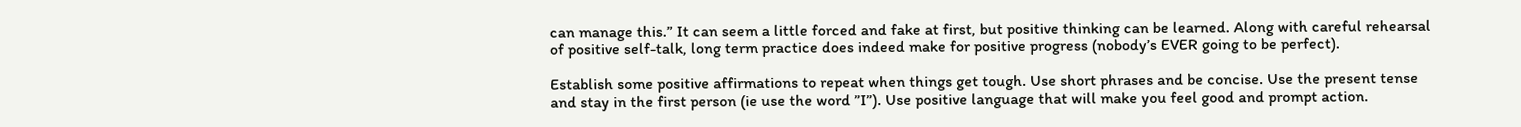can manage this.” It can seem a little forced and fake at first, but positive thinking can be learned. Along with careful rehearsal of positive self-talk, long term practice does indeed make for positive progress (nobody’s EVER going to be perfect).

Establish some positive affirmations to repeat when things get tough. Use short phrases and be concise. Use the present tense and stay in the first person (ie use the word ”I”). Use positive language that will make you feel good and prompt action.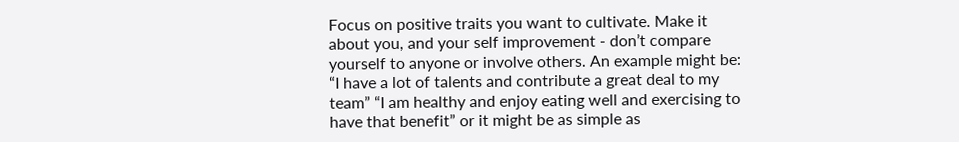Focus on positive traits you want to cultivate. Make it about you, and your self improvement - don’t compare yourself to anyone or involve others. An example might be: “I have a lot of talents and contribute a great deal to my team” “I am healthy and enjoy eating well and exercising to have that benefit” or it might be as simple as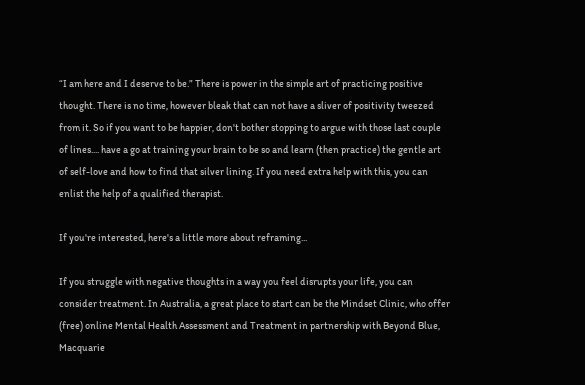“I am here and I deserve to be.” There is power in the simple art of practicing positive thought. There is no time, however bleak that can not have a sliver of positivity tweezed from it. So if you want to be happier, don't bother stopping to argue with those last couple of lines.... have a go at training your brain to be so and learn (then practice) the gentle art of self-love and how to find that silver lining. If you need extra help with this, you can enlist the help of a qualified therapist.

If you're interested, here's a little more about reframing...

If you struggle with negative thoughts in a way you feel disrupts your life, you can consider treatment. In Australia, a great place to start can be the Mindset Clinic, who offer (free) online Mental Health Assessment and Treatment in partnership with Beyond Blue, Macquarie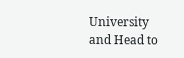University and Head to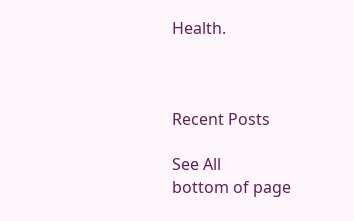Health.



Recent Posts

See All
bottom of page